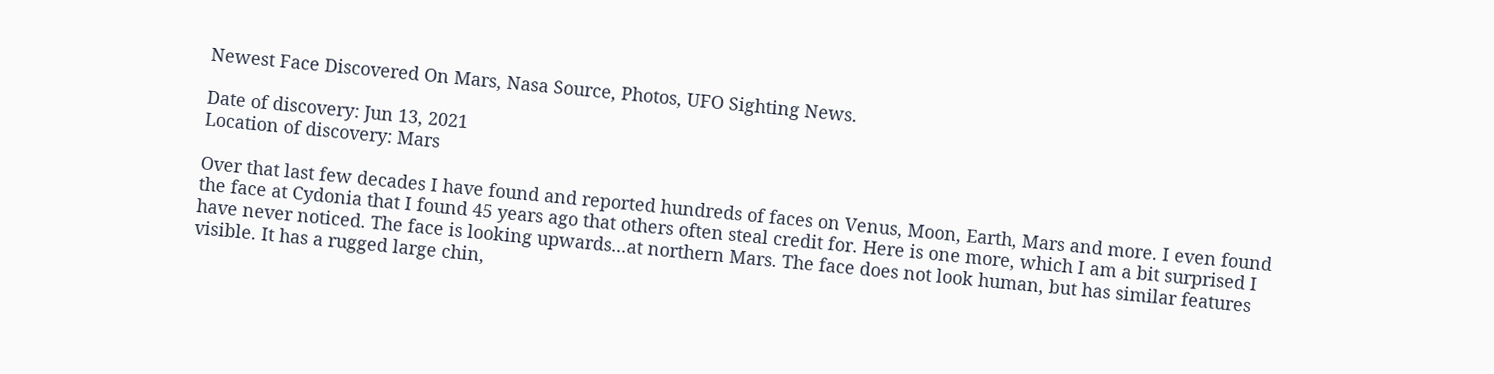Newest Face Discovered On Mars, Nasa Source, Photos, UFO Sighting News.

Date of discovery: Jun 13, 2021
Location of discovery: Mars

Over that last few decades I have found and reported hundreds of faces on Venus, Moon, Earth, Mars and more. I even found the face at Cydonia that I found 45 years ago that others often steal credit for. Here is one more, which I am a bit surprised I have never noticed. The face is looking upwards...at northern Mars. The face does not look human, but has similar features visible. It has a rugged large chin,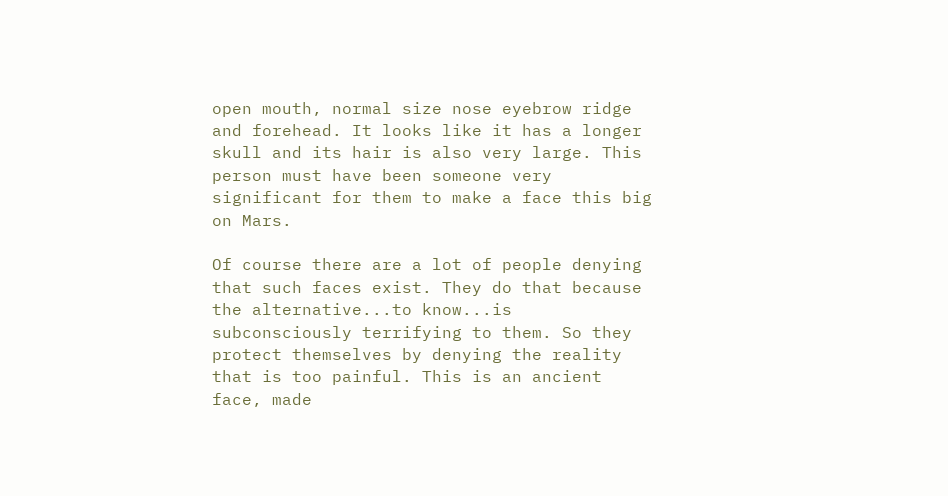open mouth, normal size nose eyebrow ridge and forehead. It looks like it has a longer skull and its hair is also very large. This person must have been someone very significant for them to make a face this big on Mars.

Of course there are a lot of people denying that such faces exist. They do that because the alternative...to know...is subconsciously terrifying to them. So they protect themselves by denying the reality that is too painful. This is an ancient face, made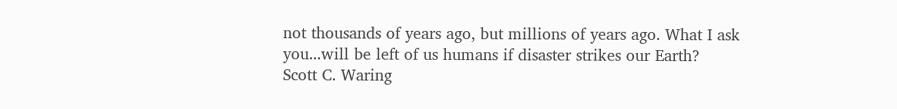not thousands of years ago, but millions of years ago. What I ask you...will be left of us humans if disaster strikes our Earth?
Scott C. Waring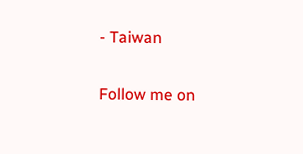- Taiwan

Follow me on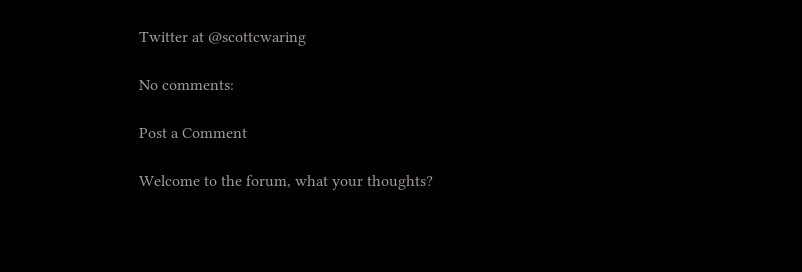Twitter at @scottcwaring

No comments:

Post a Comment

Welcome to the forum, what your thoughts?